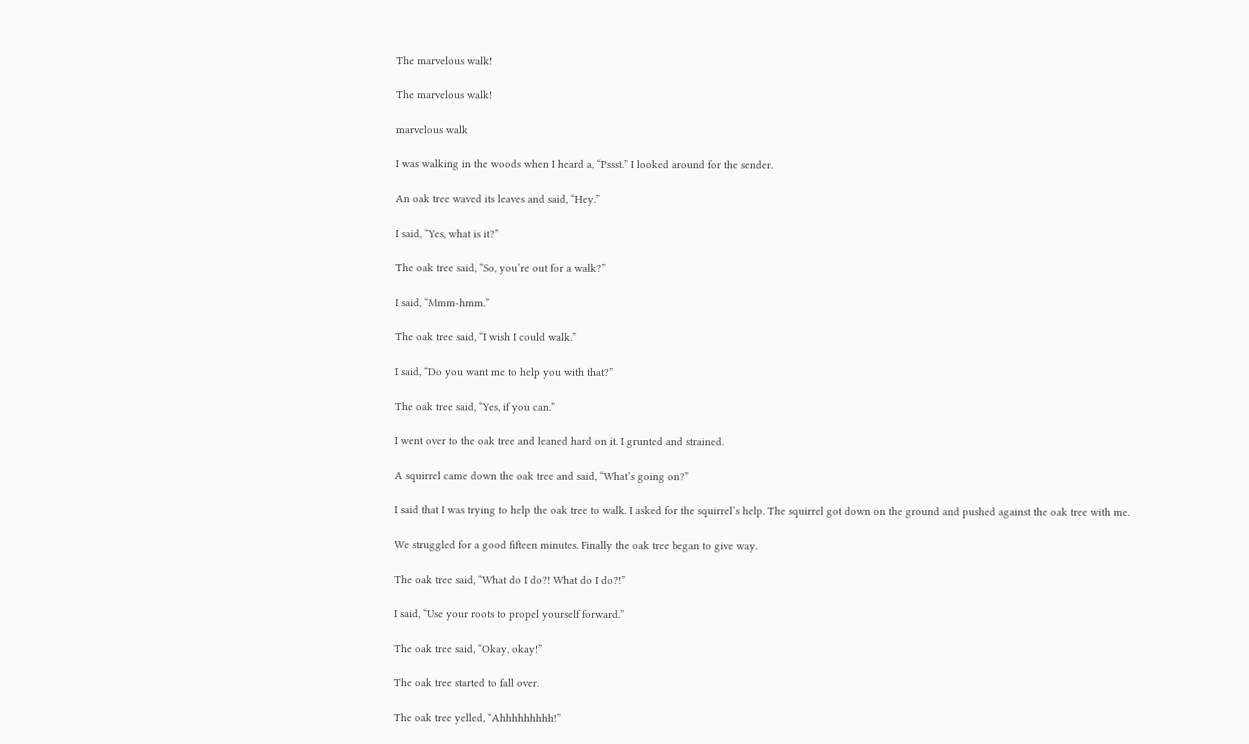The marvelous walk!

The marvelous walk!

marvelous walk

I was walking in the woods when I heard a, “Pssst.” I looked around for the sender.

An oak tree waved its leaves and said, “Hey.”

I said, “Yes, what is it?”

The oak tree said, “So, you’re out for a walk?”

I said, “Mmm-hmm.”

The oak tree said, “I wish I could walk.”

I said, “Do you want me to help you with that?”

The oak tree said, “Yes, if you can.”

I went over to the oak tree and leaned hard on it. I grunted and strained.

A squirrel came down the oak tree and said, “What’s going on?”

I said that I was trying to help the oak tree to walk. I asked for the squirrel’s help. The squirrel got down on the ground and pushed against the oak tree with me.

We struggled for a good fifteen minutes. Finally the oak tree began to give way.

The oak tree said, “What do I do?! What do I do?!”

I said, “Use your roots to propel yourself forward.”

The oak tree said, “Okay, okay!”

The oak tree started to fall over.

The oak tree yelled, “Ahhhhhhhhh!”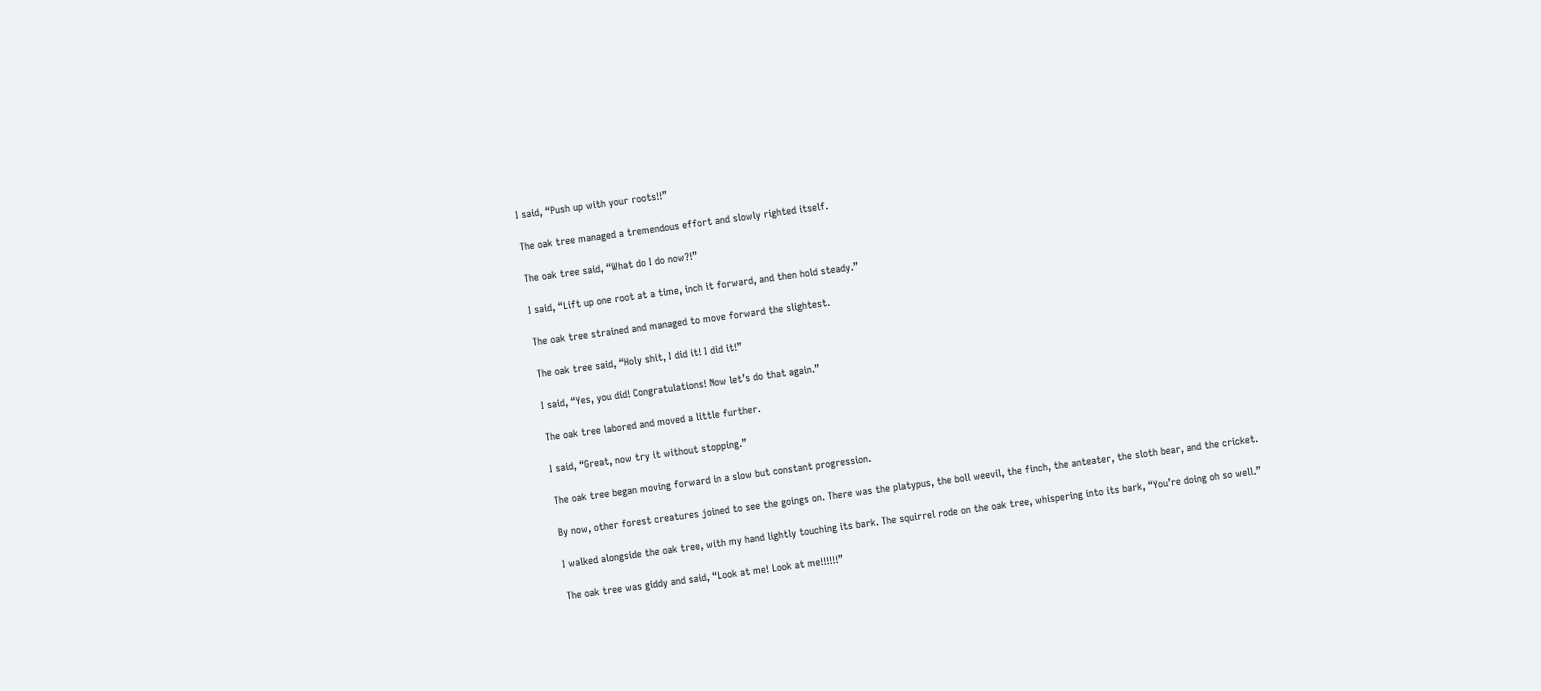I said, “Push up with your roots!!”

The oak tree managed a tremendous effort and slowly righted itself.

The oak tree said, “What do I do now?!”

I said, “Lift up one root at a time, inch it forward, and then hold steady.”

The oak tree strained and managed to move forward the slightest.

The oak tree said, “Holy shit, I did it! I did it!”

I said, “Yes, you did! Congratulations! Now let’s do that again.”

The oak tree labored and moved a little further.

I said, “Great, now try it without stopping.”

The oak tree began moving forward in a slow but constant progression.

By now, other forest creatures joined to see the goings on. There was the platypus, the boll weevil, the finch, the anteater, the sloth bear, and the cricket.

I walked alongside the oak tree, with my hand lightly touching its bark. The squirrel rode on the oak tree, whispering into its bark, “You’re doing oh so well.”

The oak tree was giddy and said, “Look at me! Look at me!!!!!!”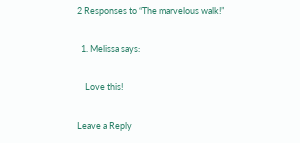2 Responses to “The marvelous walk!”

  1. Melissa says:

    Love this!

Leave a Reply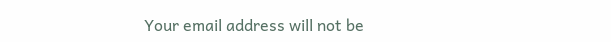Your email address will not be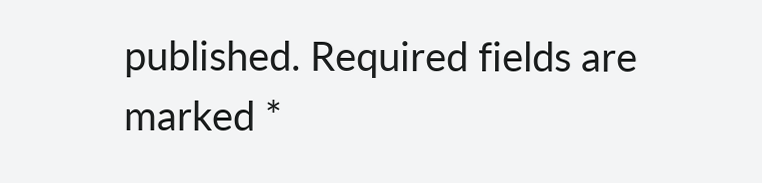published. Required fields are marked *